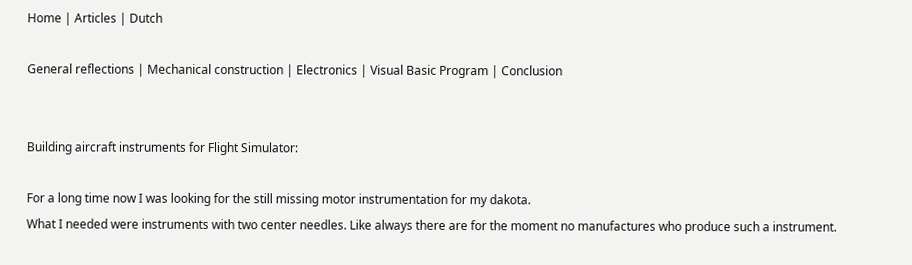Home | Articles | Dutch

General reflections | Mechanical construction | Electronics | Visual Basic Program | Conclusion


Building aircraft instruments for Flight Simulator:

For a long time now I was looking for the still missing motor instrumentation for my dakota.
What I needed were instruments with two center needles. Like always there are for the moment no manufactures who produce such a instrument.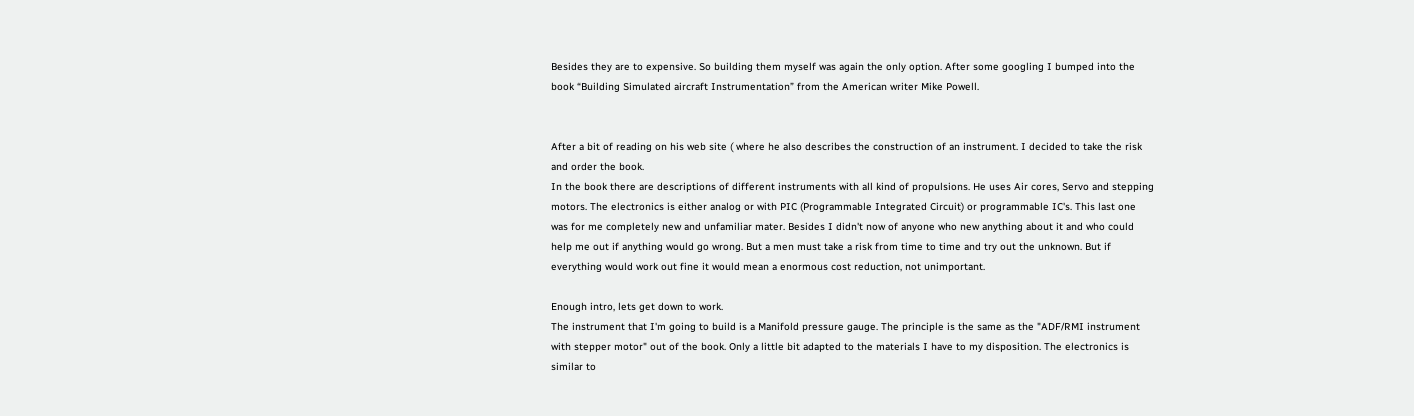Besides they are to expensive. So building them myself was again the only option. After some googling I bumped into the book “Building Simulated aircraft Instrumentation” from the American writer Mike Powell.


After a bit of reading on his web site ( where he also describes the construction of an instrument. I decided to take the risk and order the book.
In the book there are descriptions of different instruments with all kind of propulsions. He uses Air cores, Servo and stepping motors. The electronics is either analog or with PIC (Programmable Integrated Circuit) or programmable IC's. This last one was for me completely new and unfamiliar mater. Besides I didn't now of anyone who new anything about it and who could help me out if anything would go wrong. But a men must take a risk from time to time and try out the unknown. But if everything would work out fine it would mean a enormous cost reduction, not unimportant.

Enough intro, lets get down to work.
The instrument that I'm going to build is a Manifold pressure gauge. The principle is the same as the "ADF/RMI instrument with stepper motor" out of the book. Only a little bit adapted to the materials I have to my disposition. The electronics is similar to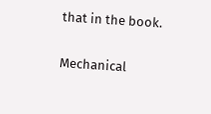that in the book.

Mechanical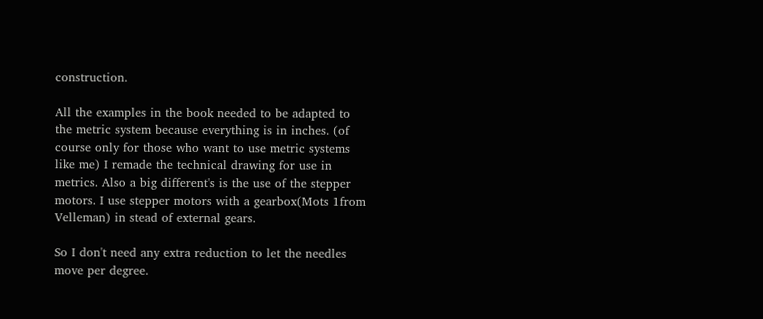construction.

All the examples in the book needed to be adapted to the metric system because everything is in inches. (of course only for those who want to use metric systems like me) I remade the technical drawing for use in metrics. Also a big different's is the use of the stepper motors. I use stepper motors with a gearbox(Mots 1from Velleman) in stead of external gears.

So I don't need any extra reduction to let the needles move per degree.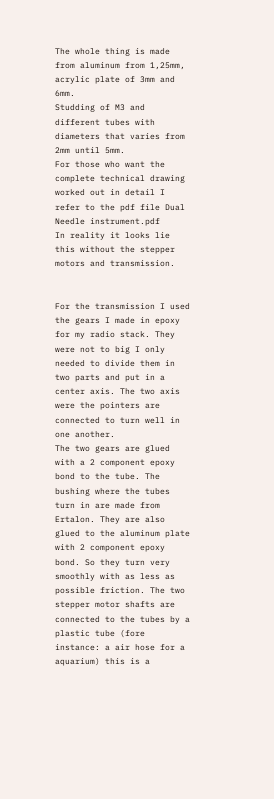The whole thing is made from aluminum from 1,25mm, acrylic plate of 3mm and 6mm.
Studding of M3 and different tubes with diameters that varies from 2mm until 5mm.
For those who want the complete technical drawing worked out in detail I refer to the pdf file Dual Needle instrument.pdf
In reality it looks lie this without the stepper motors and transmission.


For the transmission I used the gears I made in epoxy for my radio stack. They were not to big I only needed to divide them in two parts and put in a center axis. The two axis were the pointers are connected to turn well in one another.
The two gears are glued with a 2 component epoxy bond to the tube. The bushing where the tubes turn in are made from Ertalon. They are also glued to the aluminum plate with 2 component epoxy bond. So they turn very smoothly with as less as possible friction. The two stepper motor shafts are connected to the tubes by a plastic tube (fore instance: a air hose for a aquarium) this is a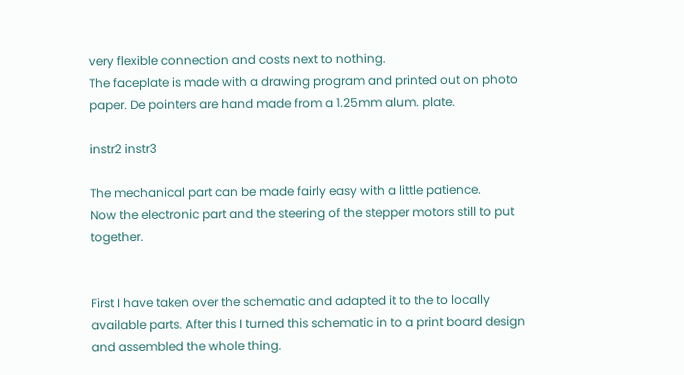very flexible connection and costs next to nothing.
The faceplate is made with a drawing program and printed out on photo paper. De pointers are hand made from a 1.25mm alum. plate.

instr2 instr3

The mechanical part can be made fairly easy with a little patience.
Now the electronic part and the steering of the stepper motors still to put together.


First I have taken over the schematic and adapted it to the to locally available parts. After this I turned this schematic in to a print board design and assembled the whole thing.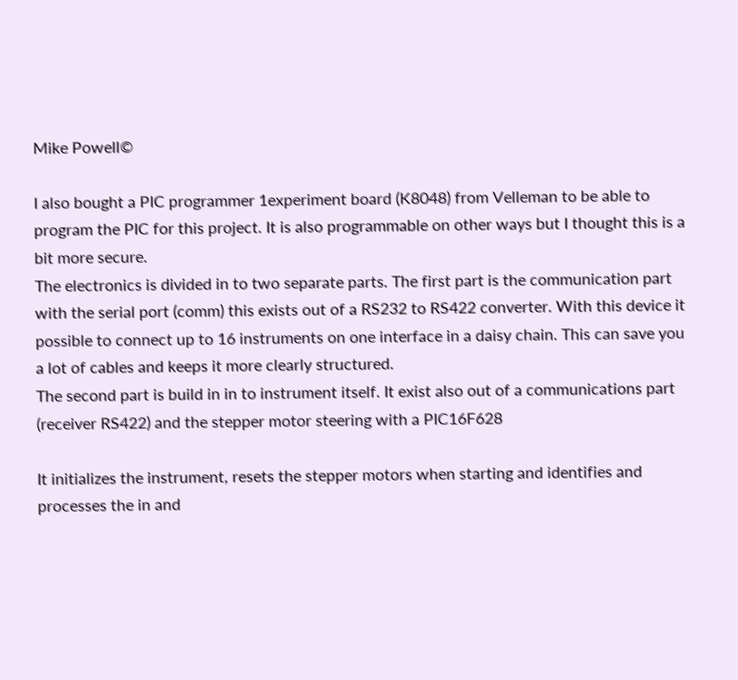Mike Powell©

I also bought a PIC programmer 1experiment board (K8048) from Velleman to be able to program the PIC for this project. It is also programmable on other ways but I thought this is a bit more secure.
The electronics is divided in to two separate parts. The first part is the communication part with the serial port (comm) this exists out of a RS232 to RS422 converter. With this device it possible to connect up to 16 instruments on one interface in a daisy chain. This can save you a lot of cables and keeps it more clearly structured.
The second part is build in in to instrument itself. It exist also out of a communications part (receiver RS422) and the stepper motor steering with a PIC16F628

It initializes the instrument, resets the stepper motors when starting and identifies and processes the in and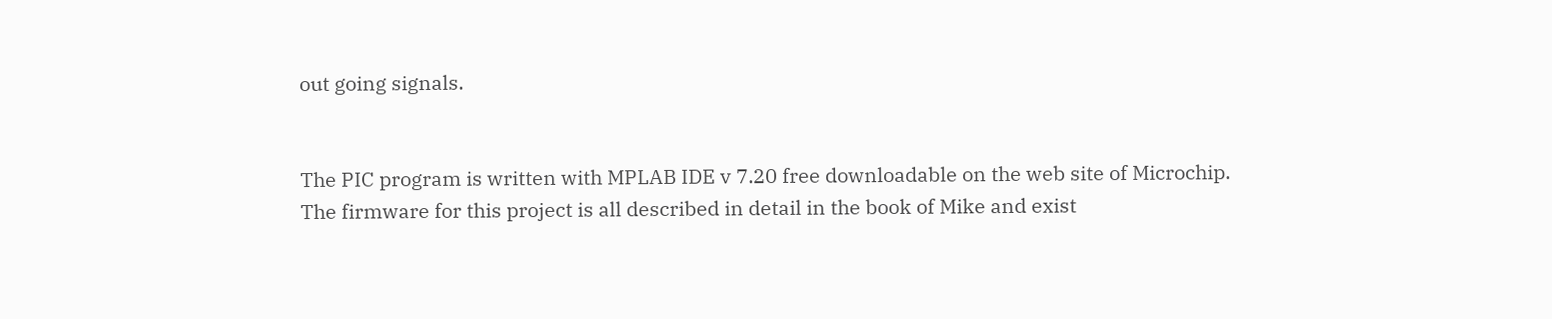out going signals.


The PIC program is written with MPLAB IDE v 7.20 free downloadable on the web site of Microchip.
The firmware for this project is all described in detail in the book of Mike and exist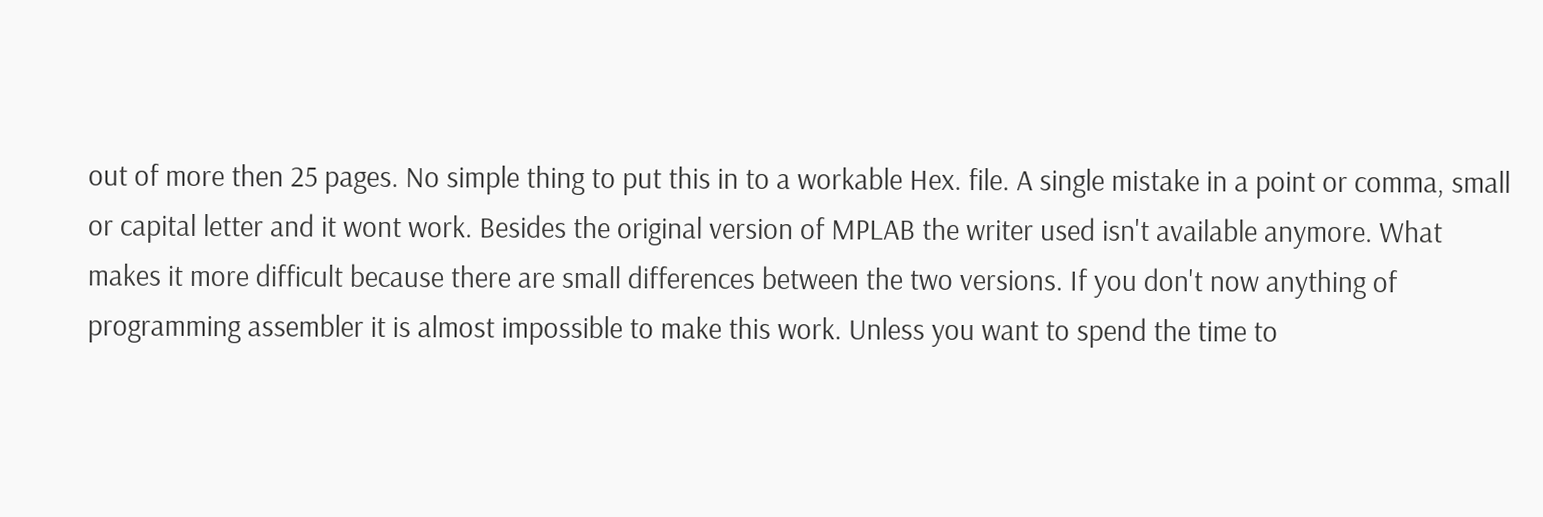out of more then 25 pages. No simple thing to put this in to a workable Hex. file. A single mistake in a point or comma, small or capital letter and it wont work. Besides the original version of MPLAB the writer used isn't available anymore. What makes it more difficult because there are small differences between the two versions. If you don't now anything of programming assembler it is almost impossible to make this work. Unless you want to spend the time to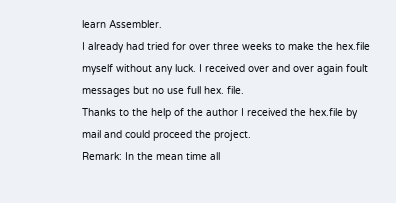learn Assembler.
I already had tried for over three weeks to make the hex.file myself without any luck. I received over and over again foult messages but no use full hex. file.
Thanks to the help of the author I received the hex.file by mail and could proceed the project.
Remark: In the mean time all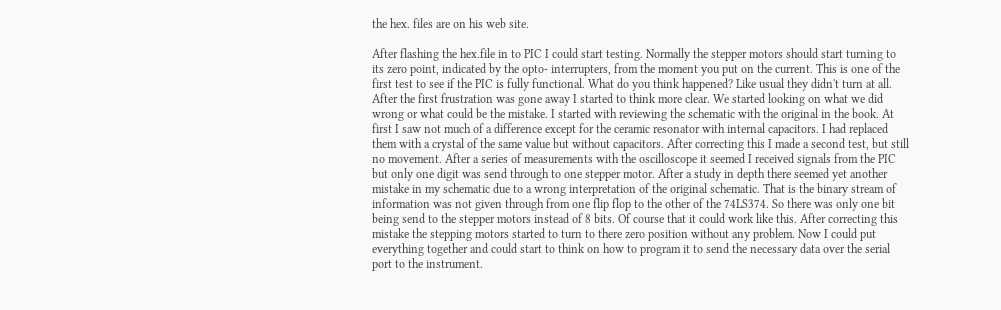the hex. files are on his web site.

After flashing the hex.file in to PIC I could start testing. Normally the stepper motors should start turning to its zero point, indicated by the opto- interrupters, from the moment you put on the current. This is one of the first test to see if the PIC is fully functional. What do you think happened? Like usual they didn't turn at all. After the first frustration was gone away I started to think more clear. We started looking on what we did wrong or what could be the mistake. I started with reviewing the schematic with the original in the book. At first I saw not much of a difference except for the ceramic resonator with internal capacitors. I had replaced them with a crystal of the same value but without capacitors. After correcting this I made a second test, but still no movement. After a series of measurements with the oscilloscope it seemed I received signals from the PIC but only one digit was send through to one stepper motor. After a study in depth there seemed yet another mistake in my schematic due to a wrong interpretation of the original schematic. That is the binary stream of information was not given through from one flip flop to the other of the 74LS374. So there was only one bit being send to the stepper motors instead of 8 bits. Of course that it could work like this. After correcting this mistake the stepping motors started to turn to there zero position without any problem. Now I could put everything together and could start to think on how to program it to send the necessary data over the serial port to the instrument.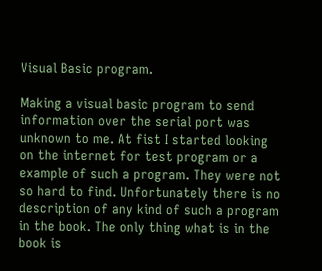Visual Basic program.

Making a visual basic program to send information over the serial port was unknown to me. At fist I started looking on the internet for test program or a example of such a program. They were not so hard to find. Unfortunately there is no description of any kind of such a program in the book. The only thing what is in the book is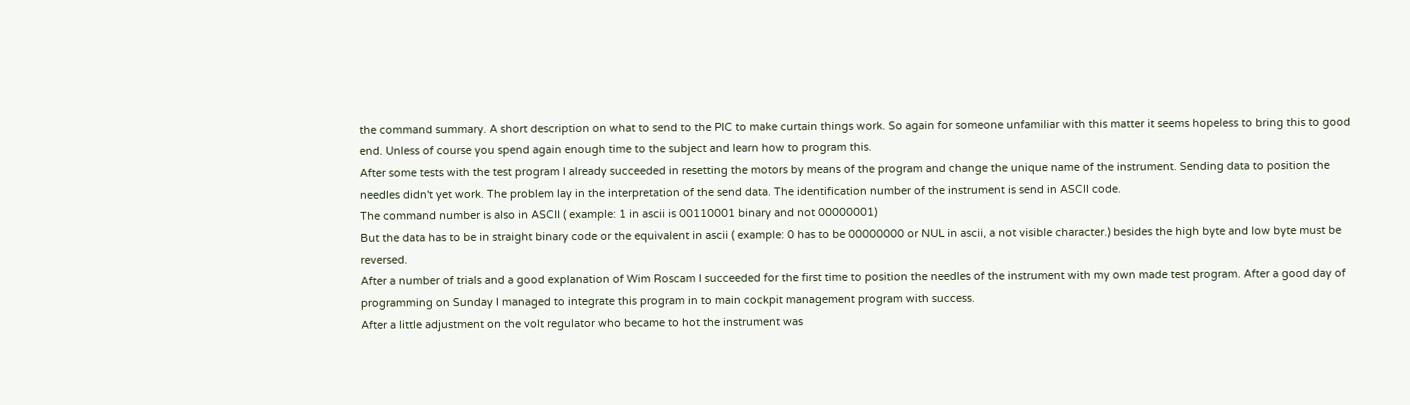the command summary. A short description on what to send to the PIC to make curtain things work. So again for someone unfamiliar with this matter it seems hopeless to bring this to good end. Unless of course you spend again enough time to the subject and learn how to program this.
After some tests with the test program I already succeeded in resetting the motors by means of the program and change the unique name of the instrument. Sending data to position the needles didn't yet work. The problem lay in the interpretation of the send data. The identification number of the instrument is send in ASCII code.
The command number is also in ASCII ( example: 1 in ascii is 00110001 binary and not 00000001)
But the data has to be in straight binary code or the equivalent in ascii ( example: 0 has to be 00000000 or NUL in ascii, a not visible character.) besides the high byte and low byte must be reversed.
After a number of trials and a good explanation of Wim Roscam I succeeded for the first time to position the needles of the instrument with my own made test program. After a good day of programming on Sunday I managed to integrate this program in to main cockpit management program with success.
After a little adjustment on the volt regulator who became to hot the instrument was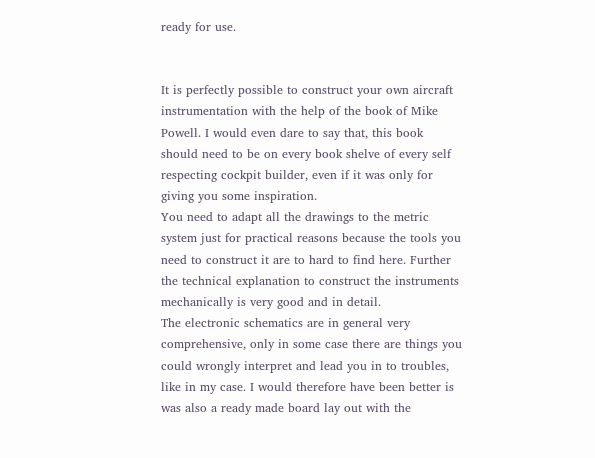ready for use.


It is perfectly possible to construct your own aircraft instrumentation with the help of the book of Mike Powell. I would even dare to say that, this book should need to be on every book shelve of every self respecting cockpit builder, even if it was only for giving you some inspiration.
You need to adapt all the drawings to the metric system just for practical reasons because the tools you need to construct it are to hard to find here. Further the technical explanation to construct the instruments mechanically is very good and in detail.
The electronic schematics are in general very comprehensive, only in some case there are things you could wrongly interpret and lead you in to troubles, like in my case. I would therefore have been better is was also a ready made board lay out with the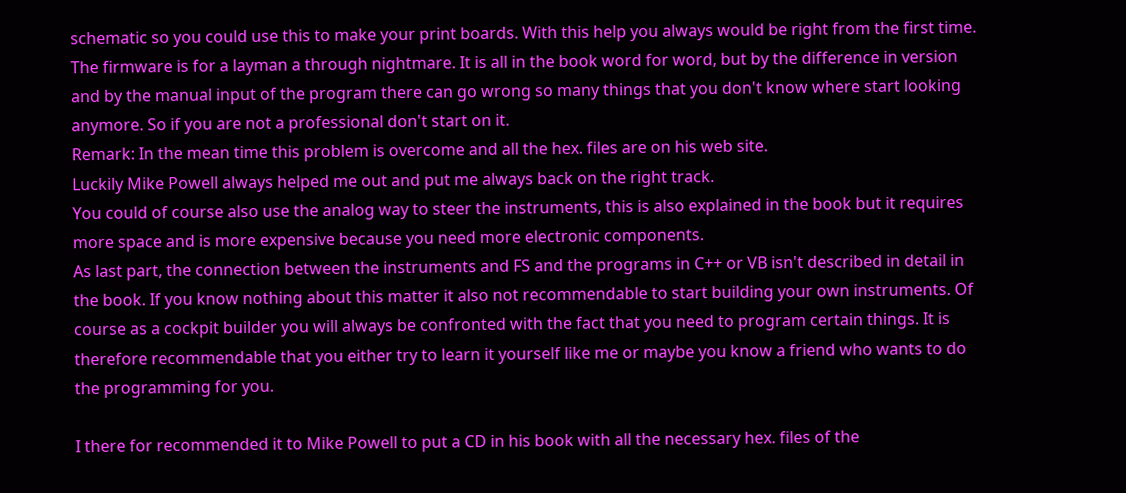schematic so you could use this to make your print boards. With this help you always would be right from the first time.
The firmware is for a layman a through nightmare. It is all in the book word for word, but by the difference in version and by the manual input of the program there can go wrong so many things that you don't know where start looking anymore. So if you are not a professional don't start on it.
Remark: In the mean time this problem is overcome and all the hex. files are on his web site.
Luckily Mike Powell always helped me out and put me always back on the right track.
You could of course also use the analog way to steer the instruments, this is also explained in the book but it requires more space and is more expensive because you need more electronic components.
As last part, the connection between the instruments and FS and the programs in C++ or VB isn't described in detail in the book. If you know nothing about this matter it also not recommendable to start building your own instruments. Of course as a cockpit builder you will always be confronted with the fact that you need to program certain things. It is therefore recommendable that you either try to learn it yourself like me or maybe you know a friend who wants to do the programming for you.

I there for recommended it to Mike Powell to put a CD in his book with all the necessary hex. files of the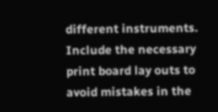different instruments.
Include the necessary print board lay outs to avoid mistakes in the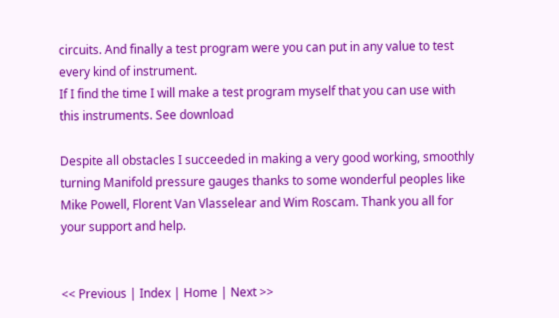circuits. And finally a test program were you can put in any value to test every kind of instrument.
If I find the time I will make a test program myself that you can use with this instruments. See download

Despite all obstacles I succeeded in making a very good working, smoothly turning Manifold pressure gauges thanks to some wonderful peoples like Mike Powell, Florent Van Vlasselear and Wim Roscam. Thank you all for your support and help.


<< Previous | Index | Home | Next >>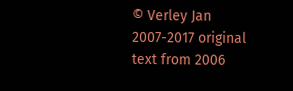© Verley Jan 2007-2017 original text from 2006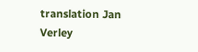translation Jan Verley